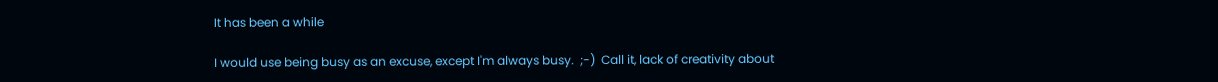It has been a while

I would use being busy as an excuse, except I'm always busy.  ;-)  Call it, lack of creativity about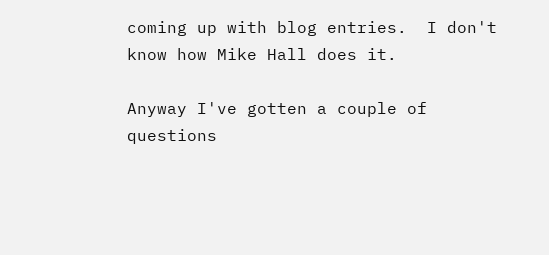coming up with blog entries.  I don't know how Mike Hall does it.

Anyway I've gotten a couple of questions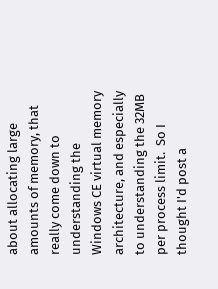about allocating large amounts of memory, that really come down to understanding the Windows CE virtual memory architecture, and especially to understanding the 32MB per process limit.  So I thought I'd post a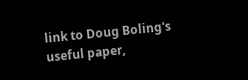link to Doug Boling's useful paper,